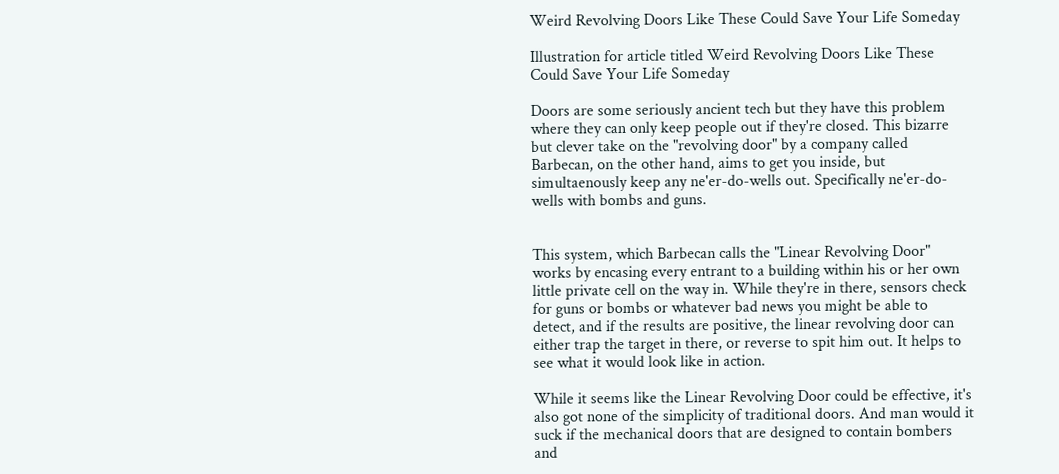Weird Revolving Doors Like These Could Save Your Life Someday

Illustration for article titled Weird Revolving Doors Like These Could Save Your Life Someday

Doors are some seriously ancient tech but they have this problem where they can only keep people out if they're closed. This bizarre but clever take on the "revolving door" by a company called Barbecan, on the other hand, aims to get you inside, but simultaenously keep any ne'er-do-wells out. Specifically ne'er-do-wells with bombs and guns.


This system, which Barbecan calls the "Linear Revolving Door" works by encasing every entrant to a building within his or her own little private cell on the way in. While they're in there, sensors check for guns or bombs or whatever bad news you might be able to detect, and if the results are positive, the linear revolving door can either trap the target in there, or reverse to spit him out. It helps to see what it would look like in action.

While it seems like the Linear Revolving Door could be effective, it's also got none of the simplicity of traditional doors. And man would it suck if the mechanical doors that are designed to contain bombers and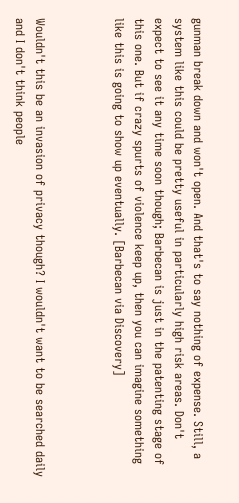gunman break down and won't open. And that's to say nothing of expense. Still, a system like this could be pretty useful in particularly high risk areas. Don't expect to see it any time soon though; Barbecan is just in the patenting stage of this one. But if crazy spurts of violence keep up, then you can imagine something like this is going to show up eventually. [Barbecan via Discovery]



Wouldn't this be an invasion of privacy though? I wouldn't want to be searched daily and I don't think people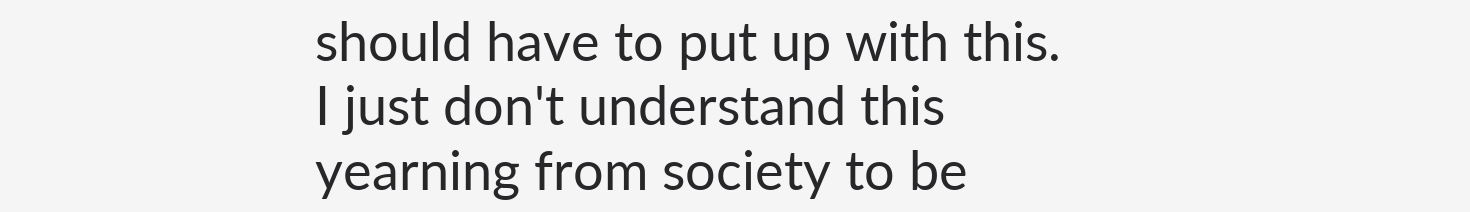should have to put up with this. I just don't understand this yearning from society to be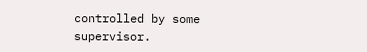controlled by some supervisor.